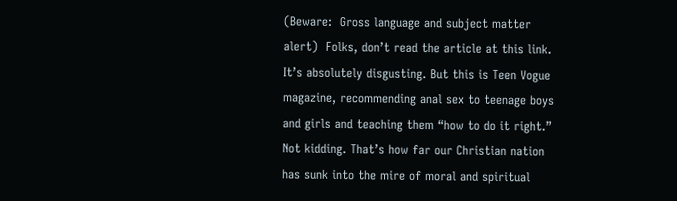(Beware:  Gross language and subject matter alert)  Folks, don’t read the article at this link. It’s absolutely disgusting. But this is Teen Vogue magazine, recommending anal sex to teenage boys and girls and teaching them “how to do it right.” Not kidding. That’s how far our Christian nation has sunk into the mire of moral and spiritual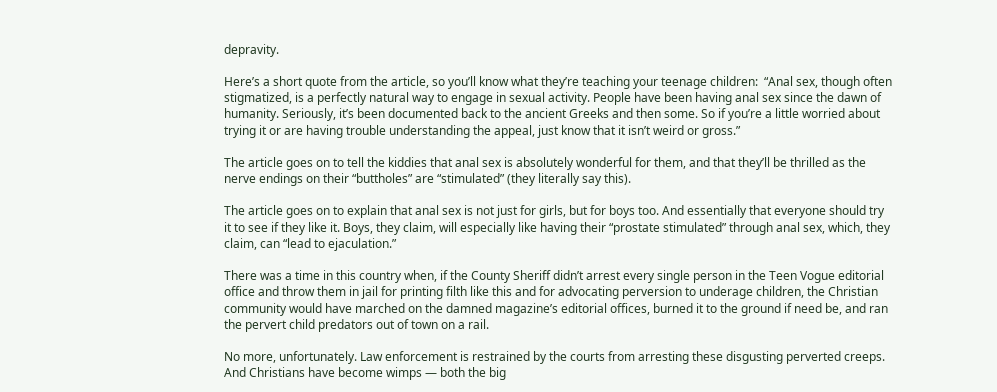depravity.

Here’s a short quote from the article, so you’ll know what they’re teaching your teenage children:  “Anal sex, though often stigmatized, is a perfectly natural way to engage in sexual activity. People have been having anal sex since the dawn of humanity. Seriously, it’s been documented back to the ancient Greeks and then some. So if you’re a little worried about trying it or are having trouble understanding the appeal, just know that it isn’t weird or gross.”

The article goes on to tell the kiddies that anal sex is absolutely wonderful for them, and that they’ll be thrilled as the nerve endings on their “buttholes” are “stimulated” (they literally say this).

The article goes on to explain that anal sex is not just for girls, but for boys too. And essentially that everyone should try it to see if they like it. Boys, they claim, will especially like having their “prostate stimulated” through anal sex, which, they claim, can “lead to ejaculation.”

There was a time in this country when, if the County Sheriff didn’t arrest every single person in the Teen Vogue editorial office and throw them in jail for printing filth like this and for advocating perversion to underage children, the Christian community would have marched on the damned magazine’s editorial offices, burned it to the ground if need be, and ran the pervert child predators out of town on a rail.

No more, unfortunately. Law enforcement is restrained by the courts from arresting these disgusting perverted creeps. And Christians have become wimps — both the big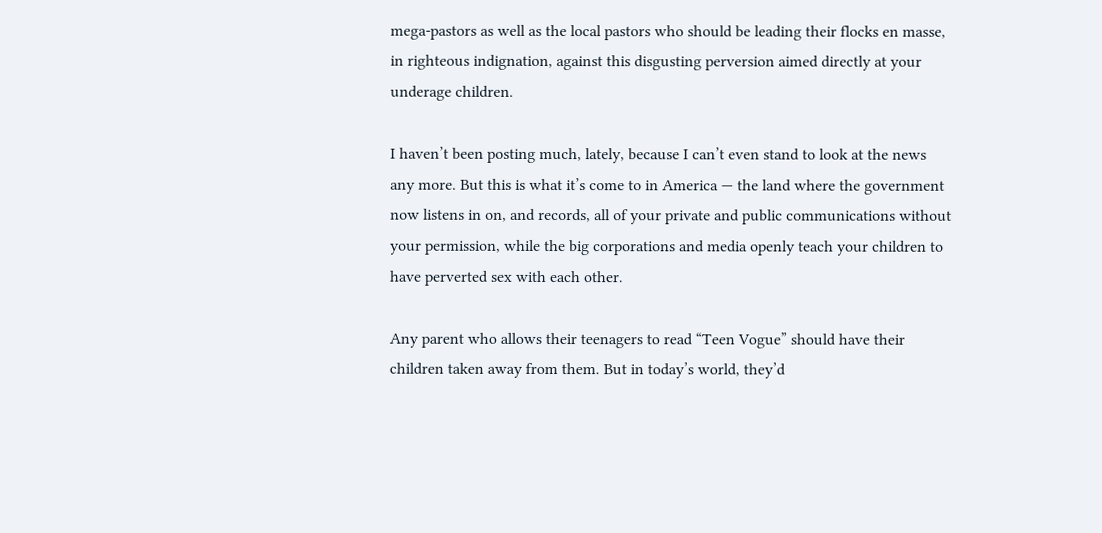mega-pastors as well as the local pastors who should be leading their flocks en masse, in righteous indignation, against this disgusting perversion aimed directly at your underage children.

I haven’t been posting much, lately, because I can’t even stand to look at the news any more. But this is what it’s come to in America — the land where the government now listens in on, and records, all of your private and public communications without your permission, while the big corporations and media openly teach your children to have perverted sex with each other.

Any parent who allows their teenagers to read “Teen Vogue” should have their children taken away from them. But in today’s world, they’d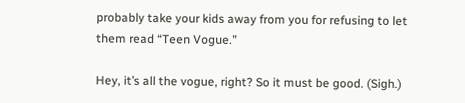probably take your kids away from you for refusing to let them read “Teen Vogue.”

Hey, it’s all the vogue, right? So it must be good. (Sigh.)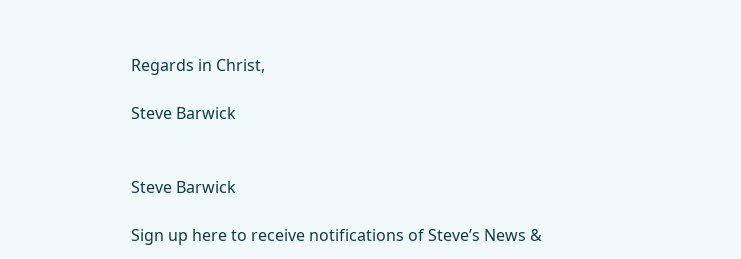Regards in Christ,

Steve Barwick


Steve Barwick

Sign up here to receive notifications of Steve’s News &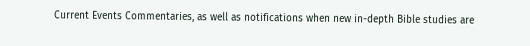Current Events Commentaries, as well as notifications when new in-depth Bible studies are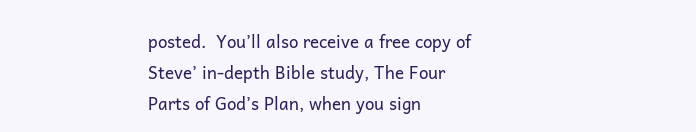posted.  You’ll also receive a free copy of Steve’ in-depth Bible study, The Four Parts of God’s Plan, when you sign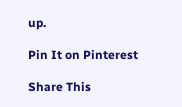up.

Pin It on Pinterest

Share This